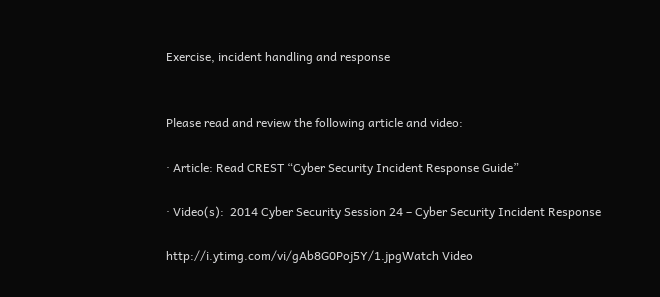Exercise, incident handling and response


Please read and review the following article and video:

· Article: Read CREST “Cyber Security Incident Response Guide”

· Video(s):  2014 Cyber Security Session 24 – Cyber Security Incident Response

http://i.ytimg.com/vi/gAb8G0Poj5Y/1.jpgWatch Video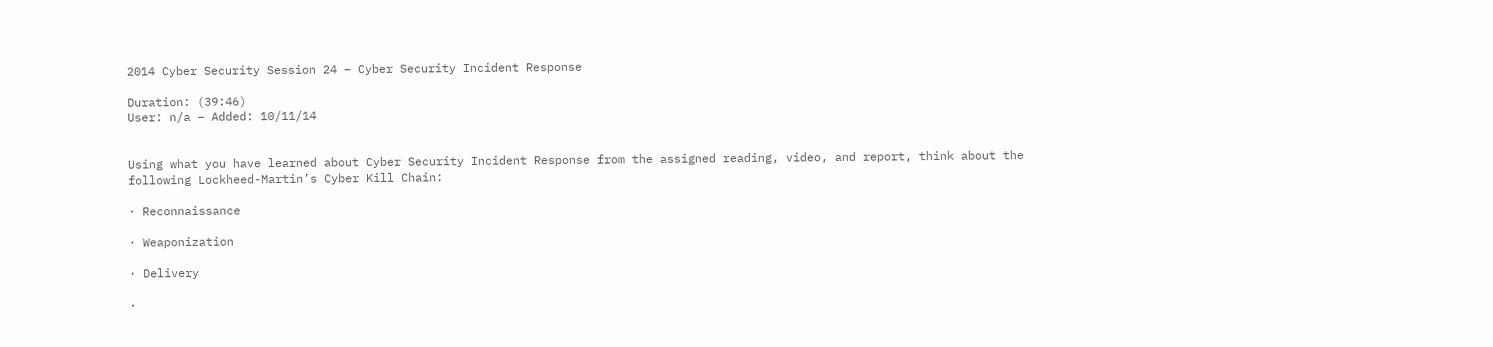2014 Cyber Security Session 24 – Cyber Security Incident Response

Duration: (39:46)
User: n/a – Added: 10/11/14


Using what you have learned about Cyber Security Incident Response from the assigned reading, video, and report, think about the following Lockheed-Martin’s Cyber Kill Chain:

· Reconnaissance

· Weaponization

· Delivery

·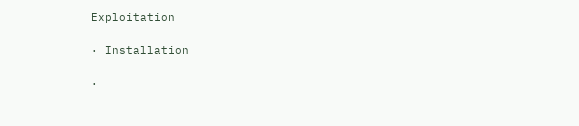Exploitation

· Installation

·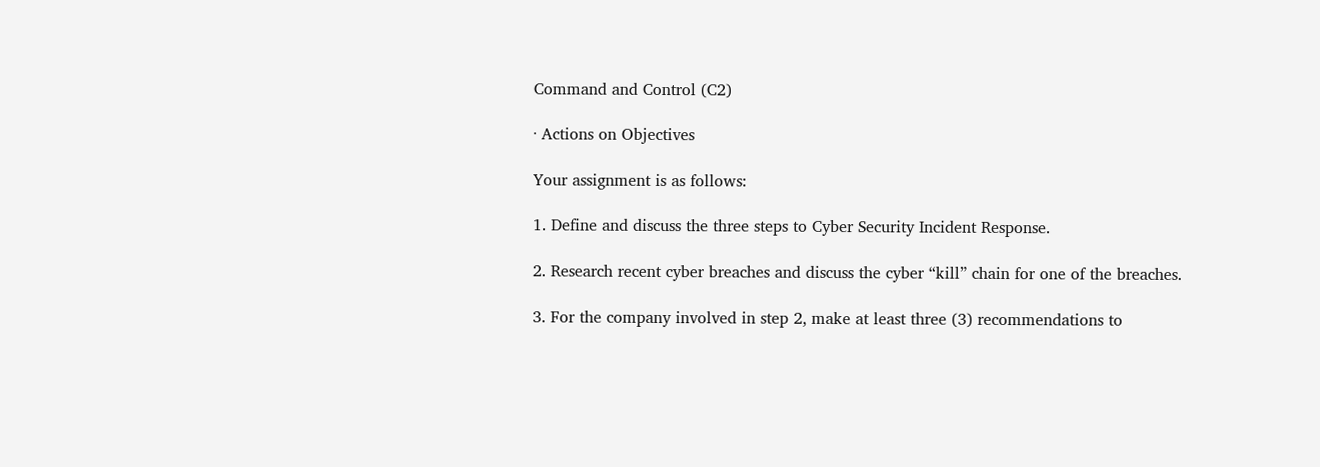Command and Control (C2)

· Actions on Objectives

Your assignment is as follows:

1. Define and discuss the three steps to Cyber Security Incident Response.

2. Research recent cyber breaches and discuss the cyber “kill” chain for one of the breaches.

3. For the company involved in step 2, make at least three (3) recommendations to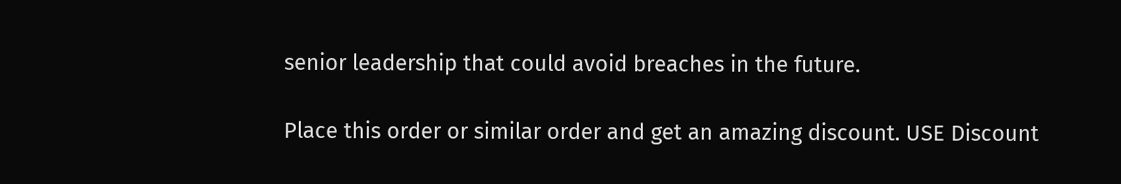senior leadership that could avoid breaches in the future.

Place this order or similar order and get an amazing discount. USE Discount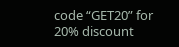code “GET20” for 20% discount